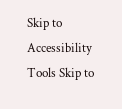Skip to Accessibility Tools Skip to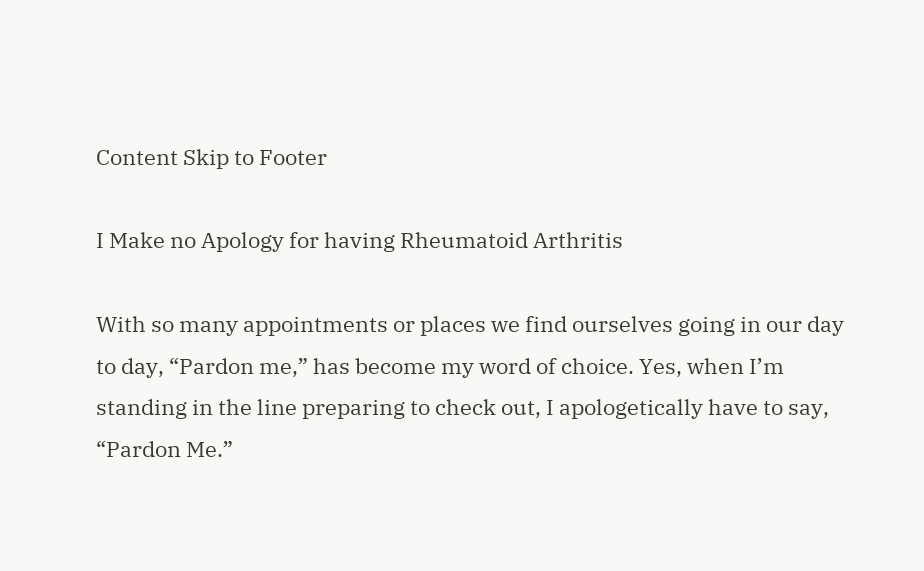Content Skip to Footer

I Make no Apology for having Rheumatoid Arthritis

With so many appointments or places we find ourselves going in our day to day, “Pardon me,” has become my word of choice. Yes, when I’m standing in the line preparing to check out, I apologetically have to say, “Pardon Me.”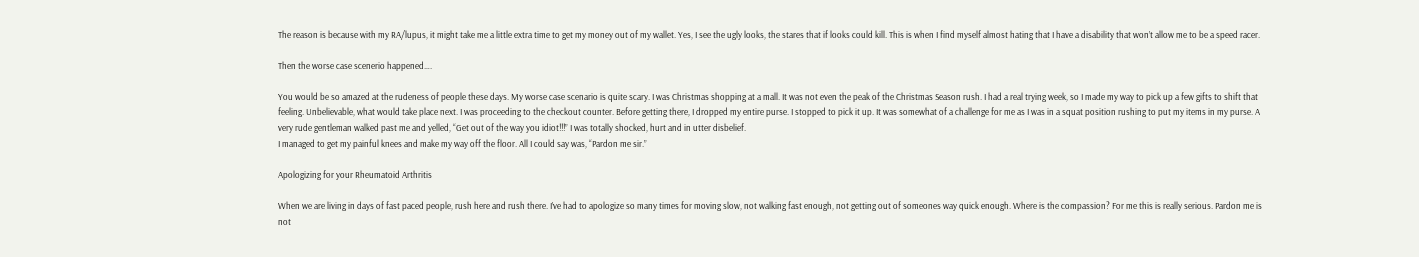The reason is because with my RA/lupus, it might take me a little extra time to get my money out of my wallet. Yes, I see the ugly looks, the stares that if looks could kill. This is when I find myself almost hating that I have a disability that won’t allow me to be a speed racer.

Then the worse case scenerio happened….

You would be so amazed at the rudeness of people these days. My worse case scenario is quite scary. I was Christmas shopping at a mall. It was not even the peak of the Christmas Season rush. I had a real trying week, so I made my way to pick up a few gifts to shift that feeling. Unbelievable, what would take place next. I was proceeding to the checkout counter. Before getting there, I dropped my entire purse. I stopped to pick it up. It was somewhat of a challenge for me as I was in a squat position rushing to put my items in my purse. A very rude gentleman walked past me and yelled, “Get out of the way you idiot!!!” I was totally shocked, hurt and in utter disbelief.
I managed to get my painful knees and make my way off the floor. All I could say was, “Pardon me sir.”

Apologizing for your Rheumatoid Arthritis

When we are living in days of fast paced people, rush here and rush there. I’ve had to apologize so many times for moving slow, not walking fast enough, not getting out of someones way quick enough. Where is the compassion? For me this is really serious. Pardon me is not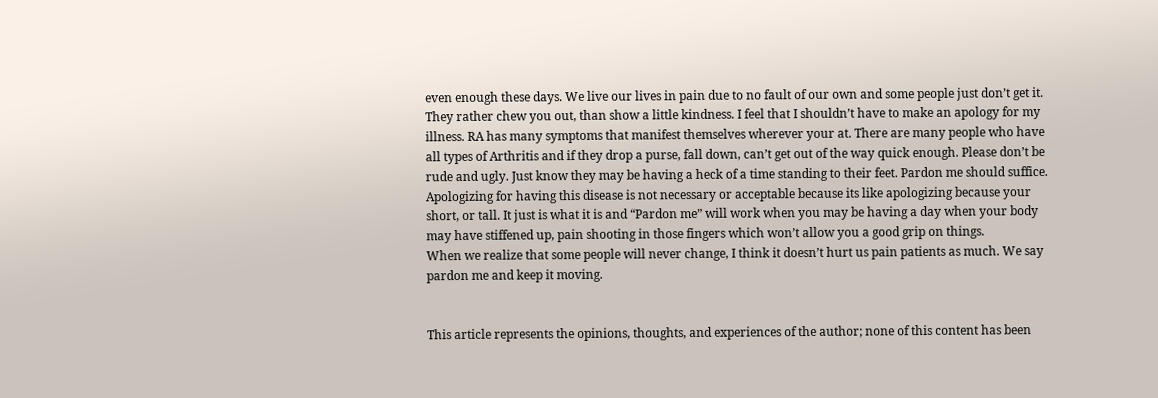even enough these days. We live our lives in pain due to no fault of our own and some people just don’t get it. They rather chew you out, than show a little kindness. I feel that I shouldn’t have to make an apology for my illness. RA has many symptoms that manifest themselves wherever your at. There are many people who have all types of Arthritis and if they drop a purse, fall down, can’t get out of the way quick enough. Please don’t be rude and ugly. Just know they may be having a heck of a time standing to their feet. Pardon me should suffice. Apologizing for having this disease is not necessary or acceptable because its like apologizing because your short, or tall. It just is what it is and “Pardon me” will work when you may be having a day when your body may have stiffened up, pain shooting in those fingers which won’t allow you a good grip on things.
When we realize that some people will never change, I think it doesn’t hurt us pain patients as much. We say pardon me and keep it moving.


This article represents the opinions, thoughts, and experiences of the author; none of this content has been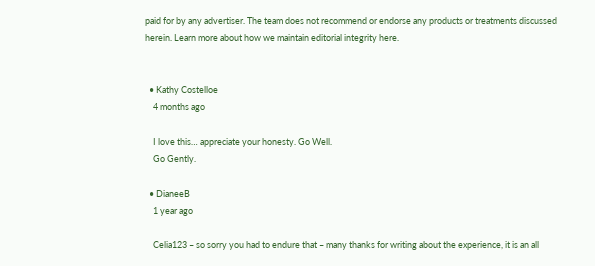paid for by any advertiser. The team does not recommend or endorse any products or treatments discussed herein. Learn more about how we maintain editorial integrity here.


  • Kathy Costelloe
    4 months ago

    I love this… appreciate your honesty. Go Well.
    Go Gently.

  • DianeeB
    1 year ago

    Celia123 – so sorry you had to endure that – many thanks for writing about the experience, it is an all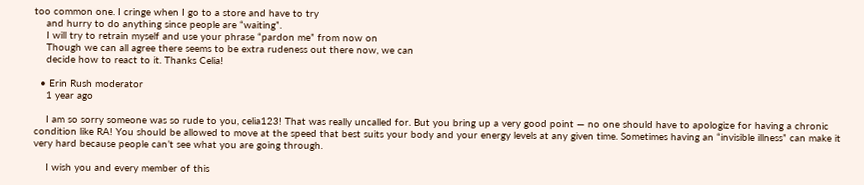too common one. I cringe when I go to a store and have to try
    and hurry to do anything since people are “waiting”.
    I will try to retrain myself and use your phrase “pardon me” from now on
    Though we can all agree there seems to be extra rudeness out there now, we can
    decide how to react to it. Thanks Celia!

  • Erin Rush moderator
    1 year ago

    I am so sorry someone was so rude to you, celia123! That was really uncalled for. But you bring up a very good point — no one should have to apologize for having a chronic condition like RA! You should be allowed to move at the speed that best suits your body and your energy levels at any given time. Sometimes having an “invisible illness” can make it very hard because people can’t see what you are going through.

    I wish you and every member of this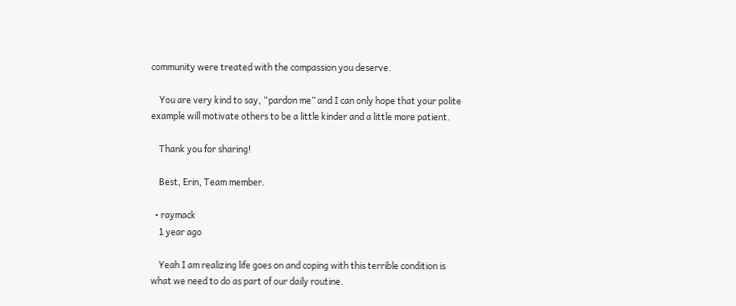community were treated with the compassion you deserve.

    You are very kind to say, “pardon me” and I can only hope that your polite example will motivate others to be a little kinder and a little more patient.

    Thank you for sharing!

    Best, Erin, Team member.

  • raymack
    1 year ago

    Yeah I am realizing life goes on and coping with this terrible condition is what we need to do as part of our daily routine.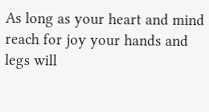As long as your heart and mind reach for joy your hands and legs will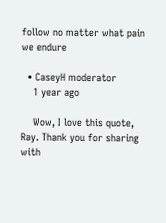follow no matter what pain we endure

  • CaseyH moderator
    1 year ago

    Wow, I love this quote, Ray. Thank you for sharing with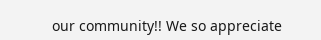our community!! We so appreciate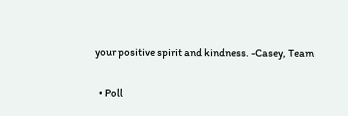your positive spirit and kindness. -Casey, Team

  • Poll